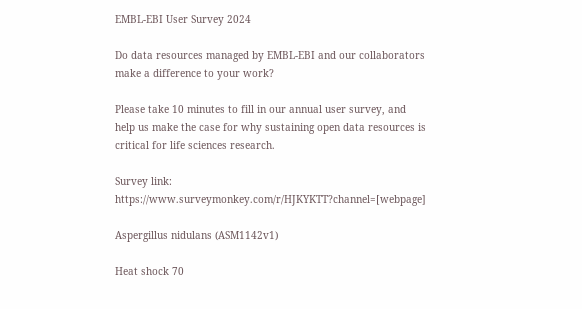EMBL-EBI User Survey 2024

Do data resources managed by EMBL-EBI and our collaborators make a difference to your work?

Please take 10 minutes to fill in our annual user survey, and help us make the case for why sustaining open data resources is critical for life sciences research.

Survey link: https://www.surveymonkey.com/r/HJKYKTT?channel=[webpage]

Aspergillus nidulans (ASM1142v1)

Heat shock 70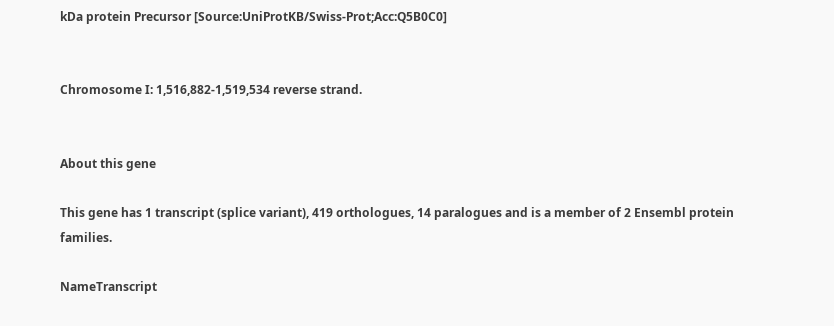kDa protein Precursor [Source:UniProtKB/Swiss-Prot;Acc:Q5B0C0]


Chromosome I: 1,516,882-1,519,534 reverse strand.


About this gene

This gene has 1 transcript (splice variant), 419 orthologues, 14 paralogues and is a member of 2 Ensembl protein families.

NameTranscript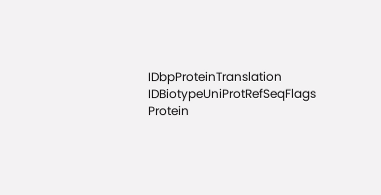IDbpProteinTranslation IDBiotypeUniProtRefSeqFlags
Protein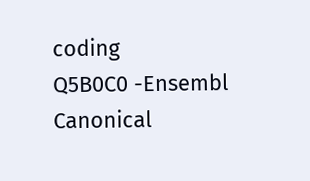coding
Q5B0C0 -Ensembl Canonical